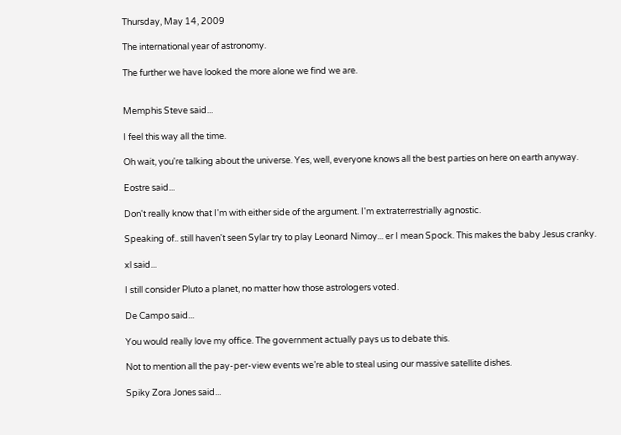Thursday, May 14, 2009

The international year of astronomy.

The further we have looked the more alone we find we are.


Memphis Steve said...

I feel this way all the time.

Oh wait, you're talking about the universe. Yes, well, everyone knows all the best parties on here on earth anyway.

Eostre said...

Don't really know that I'm with either side of the argument. I'm extraterrestrially agnostic.

Speaking of.. still haven't seen Sylar try to play Leonard Nimoy... er I mean Spock. This makes the baby Jesus cranky.

xl said...

I still consider Pluto a planet, no matter how those astrologers voted.

De Campo said...

You would really love my office. The government actually pays us to debate this.

Not to mention all the pay-per-view events we’re able to steal using our massive satellite dishes.

Spiky Zora Jones said...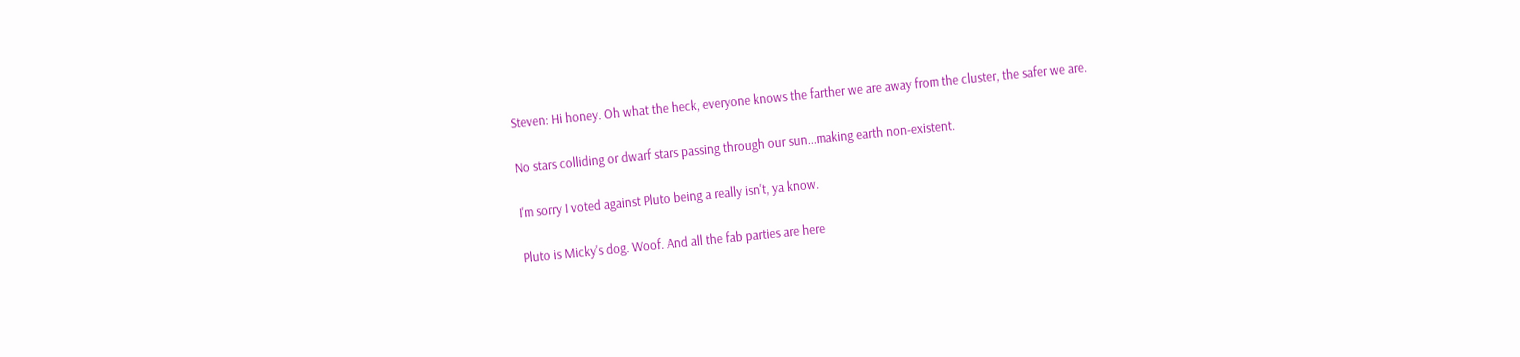Steven: Hi honey. Oh what the heck, everyone knows the farther we are away from the cluster, the safer we are.

No stars colliding or dwarf stars passing through our sun...making earth non-existent.

I'm sorry I voted against Pluto being a really isn't, ya know.

Pluto is Micky's dog. Woof. And all the fab parties are here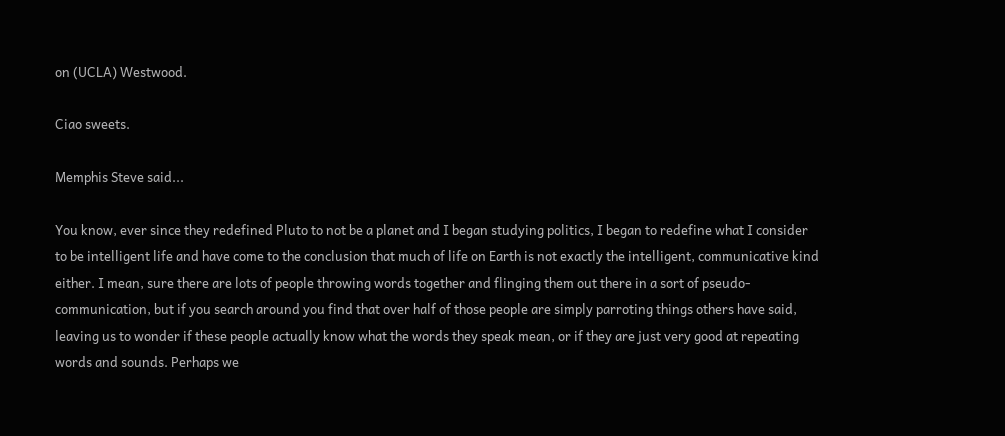on (UCLA) Westwood.

Ciao sweets.

Memphis Steve said...

You know, ever since they redefined Pluto to not be a planet and I began studying politics, I began to redefine what I consider to be intelligent life and have come to the conclusion that much of life on Earth is not exactly the intelligent, communicative kind either. I mean, sure there are lots of people throwing words together and flinging them out there in a sort of pseudo-communication, but if you search around you find that over half of those people are simply parroting things others have said, leaving us to wonder if these people actually know what the words they speak mean, or if they are just very good at repeating words and sounds. Perhaps we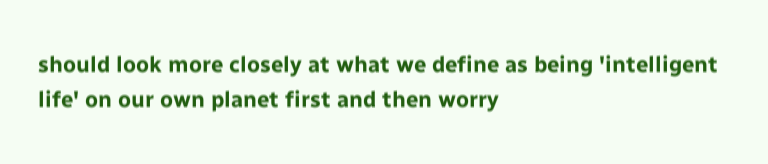should look more closely at what we define as being 'intelligent life' on our own planet first and then worry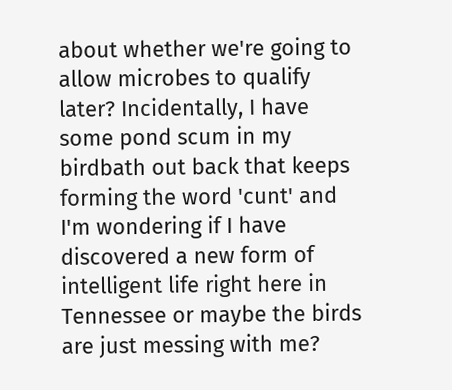about whether we're going to allow microbes to qualify later? Incidentally, I have some pond scum in my birdbath out back that keeps forming the word 'cunt' and I'm wondering if I have discovered a new form of intelligent life right here in Tennessee or maybe the birds are just messing with me?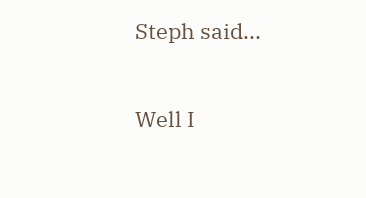Steph said...

Well I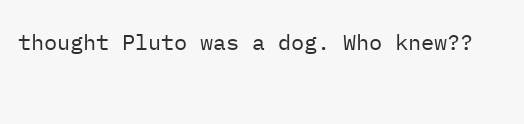thought Pluto was a dog. Who knew??